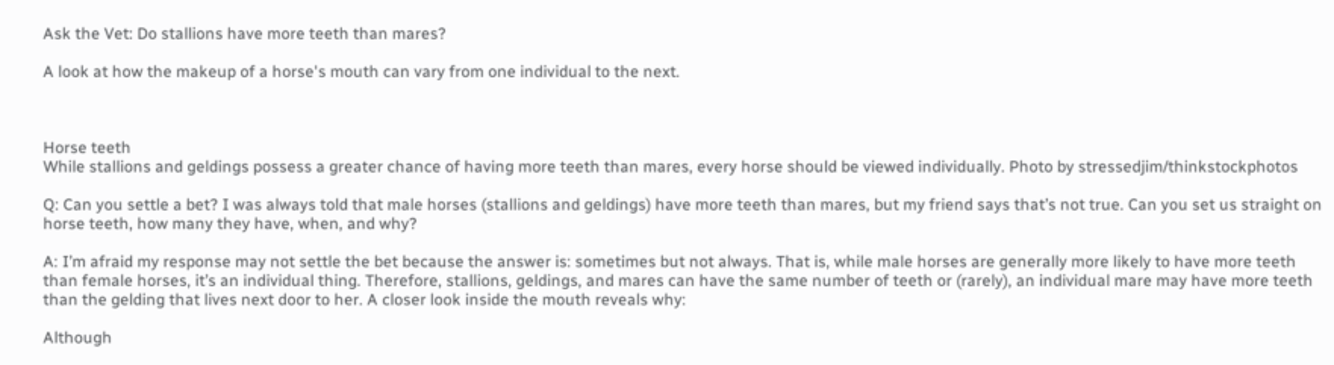Ask the Vet: Do stallions have more teeth than mares?

A look at how the makeup of a horse's mouth can vary from one individual to the next.



Horse teeth
While stallions and geldings possess a greater chance of having more teeth than mares, every horse should be viewed individually. Photo by stressedjim/thinkstockphotos

Q: Can you settle a bet? I was always told that male horses (stallions and geldings) have more teeth than mares, but my friend says that’s not true. Can you set us straight on horse teeth, how many they have, when, and why?

A: I’m afraid my response may not settle the bet because the answer is: sometimes but not always. That is, while male horses are generally more likely to have more teeth than female horses, it’s an individual thing. Therefore, stallions, geldings, and mares can have the same number of teeth or (rarely), an individual mare may have more teeth than the gelding that lives next door to her. A closer look inside the mouth reveals why:

Although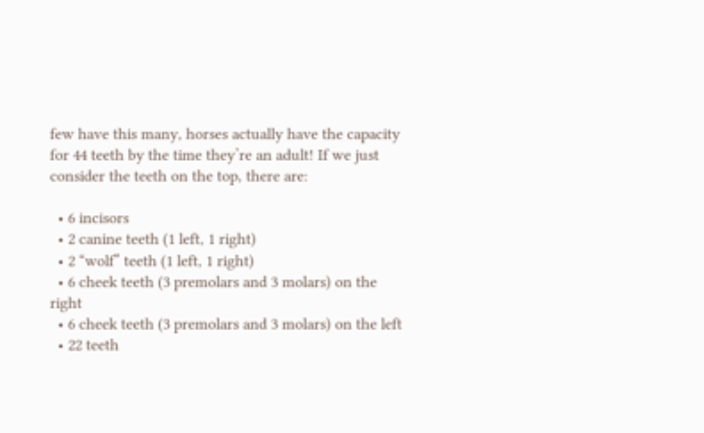few have this many, horses actually have the capacity for 44 teeth by the time they’re an adult! If we just consider the teeth on the top, there are:

  • 6 incisors
  • 2 canine teeth (1 left, 1 right)
  • 2 “wolf” teeth (1 left, 1 right)
  • 6 cheek teeth (3 premolars and 3 molars) on the right
  • 6 cheek teeth (3 premolars and 3 molars) on the left
  • 22 teeth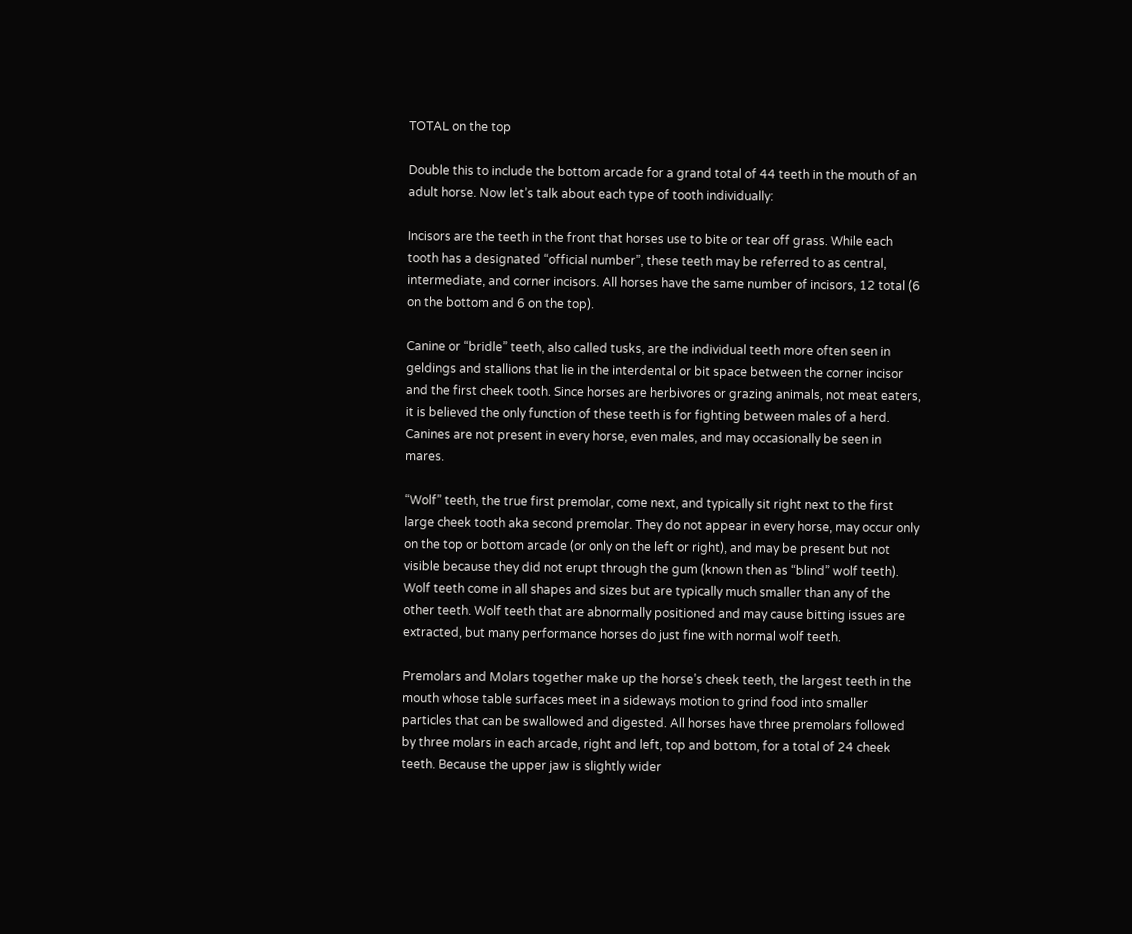TOTAL on the top

Double this to include the bottom arcade for a grand total of 44 teeth in the mouth of an adult horse. Now let’s talk about each type of tooth individually:

Incisors are the teeth in the front that horses use to bite or tear off grass. While each tooth has a designated “official number”, these teeth may be referred to as central, intermediate, and corner incisors. All horses have the same number of incisors, 12 total (6 on the bottom and 6 on the top).

Canine or “bridle” teeth, also called tusks, are the individual teeth more often seen in geldings and stallions that lie in the interdental or bit space between the corner incisor and the first cheek tooth. Since horses are herbivores or grazing animals, not meat eaters, it is believed the only function of these teeth is for fighting between males of a herd. Canines are not present in every horse, even males, and may occasionally be seen in mares.

“Wolf” teeth, the true first premolar, come next, and typically sit right next to the first large cheek tooth aka second premolar. They do not appear in every horse, may occur only on the top or bottom arcade (or only on the left or right), and may be present but not visible because they did not erupt through the gum (known then as “blind” wolf teeth). Wolf teeth come in all shapes and sizes but are typically much smaller than any of the other teeth. Wolf teeth that are abnormally positioned and may cause bitting issues are extracted, but many performance horses do just fine with normal wolf teeth.

Premolars and Molars together make up the horse’s cheek teeth, the largest teeth in the mouth whose table surfaces meet in a sideways motion to grind food into smaller particles that can be swallowed and digested. All horses have three premolars followed by three molars in each arcade, right and left, top and bottom, for a total of 24 cheek teeth. Because the upper jaw is slightly wider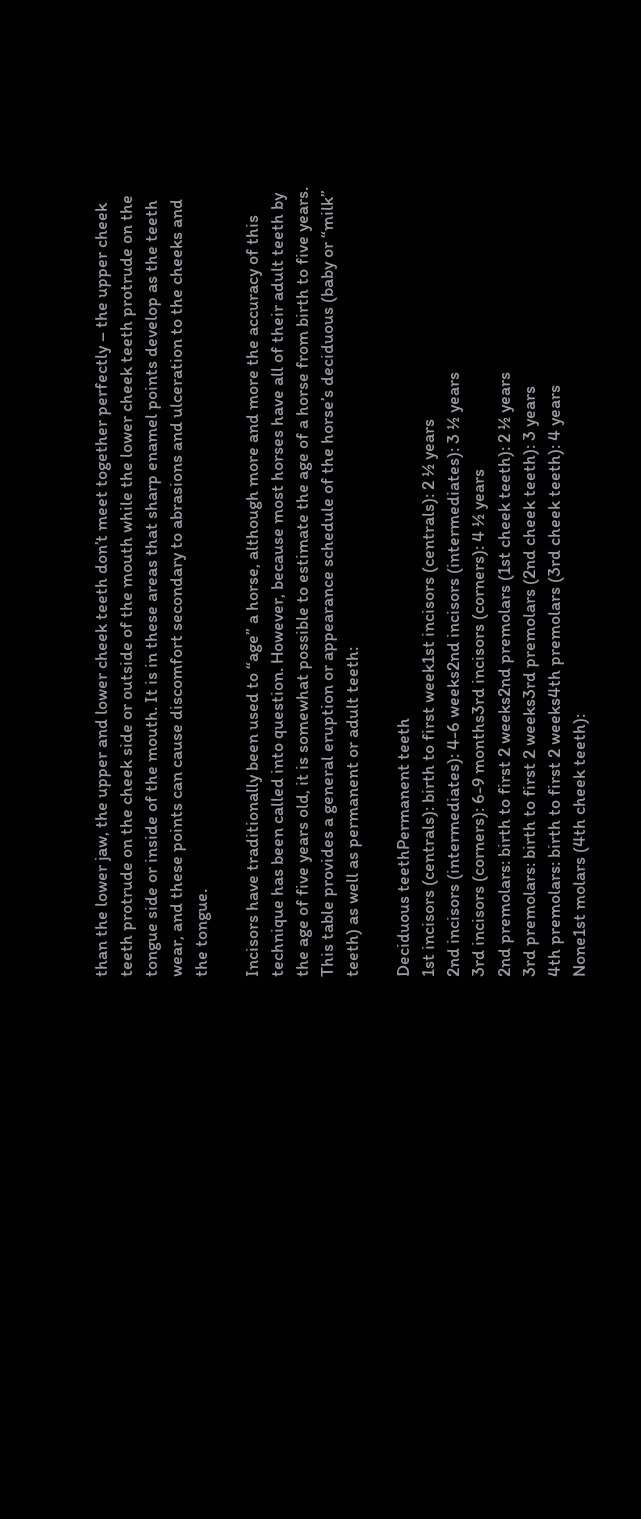than the lower jaw, the upper and lower cheek teeth don’t meet together perfectly – the upper cheek teeth protrude on the cheek side or outside of the mouth while the lower cheek teeth protrude on the tongue side or inside of the mouth. It is in these areas that sharp enamel points develop as the teeth wear, and these points can cause discomfort secondary to abrasions and ulceration to the cheeks and the tongue.

Incisors have traditionally been used to “age” a horse, although more and more the accuracy of this technique has been called into question. However, because most horses have all of their adult teeth by the age of five years old, it is somewhat possible to estimate the age of a horse from birth to five years. This table provides a general eruption or appearance schedule of the horse’s deciduous (baby or “milk” teeth) as well as permanent or adult teeth:

Deciduous teethPermanent teeth
1st incisors (centrals): birth to first week1st incisors (centrals): 2 ½ years
2nd incisors (intermediates): 4-6 weeks2nd incisors (intermediates): 3 ½ years
3rd incisors (corners): 6-9 months3rd incisors (corners): 4 ½ years
2nd premolars: birth to first 2 weeks2nd premolars (1st cheek teeth): 2 ½ years
3rd premolars: birth to first 2 weeks3rd premolars (2nd cheek teeth): 3 years
4th premolars: birth to first 2 weeks4th premolars (3rd cheek teeth): 4 years
None1st molars (4th cheek teeth):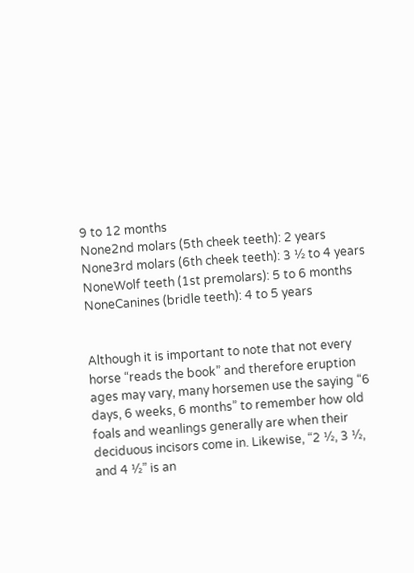9 to 12 months
None2nd molars (5th cheek teeth): 2 years
None3rd molars (6th cheek teeth): 3 ½ to 4 years
NoneWolf teeth (1st premolars): 5 to 6 months
NoneCanines (bridle teeth): 4 to 5 years


Although it is important to note that not every horse “reads the book” and therefore eruption ages may vary, many horsemen use the saying “6 days, 6 weeks, 6 months” to remember how old foals and weanlings generally are when their deciduous incisors come in. Likewise, “2 ½, 3 ½, and 4 ½” is an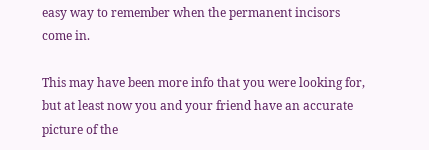easy way to remember when the permanent incisors come in.

This may have been more info that you were looking for, but at least now you and your friend have an accurate picture of the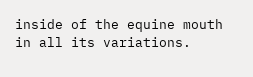inside of the equine mouth in all its variations.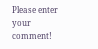Please enter your comment!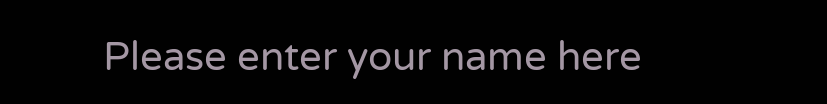Please enter your name here